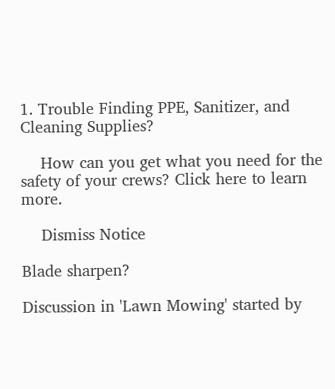1. Trouble Finding PPE, Sanitizer, and Cleaning Supplies?

    How can you get what you need for the safety of your crews? Click here to learn more.

    Dismiss Notice

Blade sharpen?

Discussion in 'Lawn Mowing' started by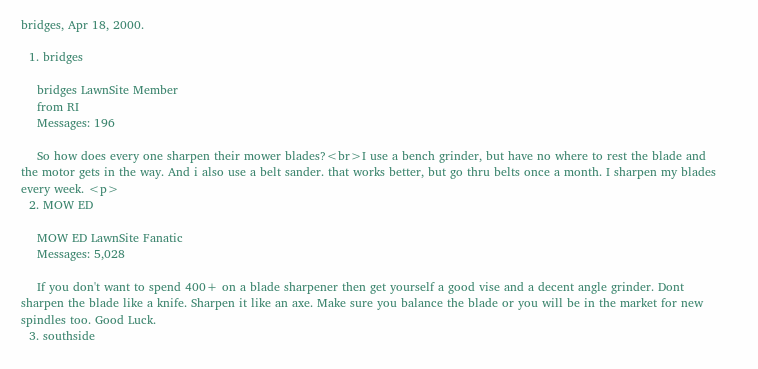bridges, Apr 18, 2000.

  1. bridges

    bridges LawnSite Member
    from RI
    Messages: 196

    So how does every one sharpen their mower blades?<br>I use a bench grinder, but have no where to rest the blade and the motor gets in the way. And i also use a belt sander. that works better, but go thru belts once a month. I sharpen my blades every week. <p>
  2. MOW ED

    MOW ED LawnSite Fanatic
    Messages: 5,028

    If you don't want to spend 400+ on a blade sharpener then get yourself a good vise and a decent angle grinder. Dont sharpen the blade like a knife. Sharpen it like an axe. Make sure you balance the blade or you will be in the market for new spindles too. Good Luck.
  3. southside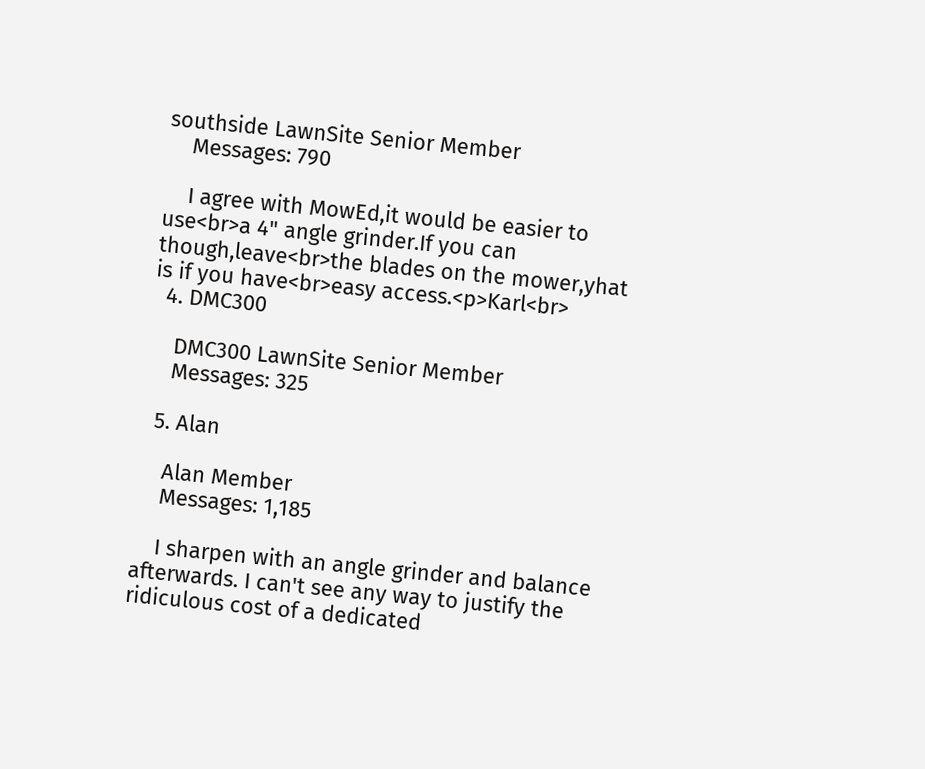southside LawnSite Senior Member
    Messages: 790

    I agree with MowEd,it would be easier to use<br>a 4" angle grinder.If you can though,leave<br>the blades on the mower,yhat is if you have<br>easy access.<p>Karl<br>
  4. DMC300

    DMC300 LawnSite Senior Member
    Messages: 325

  5. Alan

    Alan Member
    Messages: 1,185

    I sharpen with an angle grinder and balance afterwards. I can't see any way to justify the ridiculous cost of a dedicated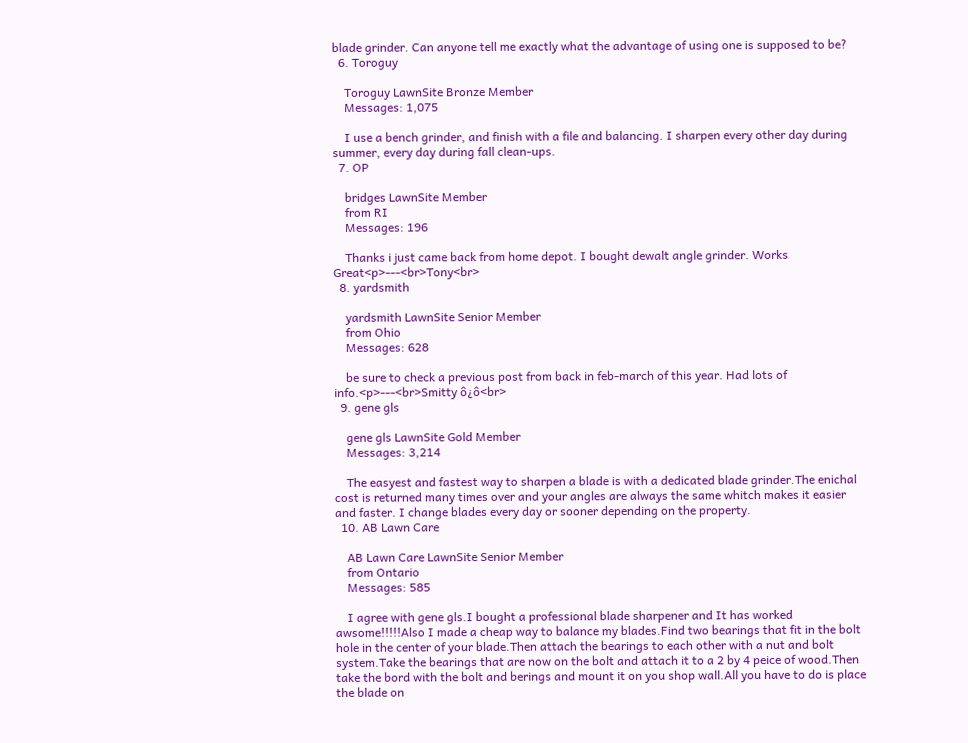blade grinder. Can anyone tell me exactly what the advantage of using one is supposed to be?
  6. Toroguy

    Toroguy LawnSite Bronze Member
    Messages: 1,075

    I use a bench grinder, and finish with a file and balancing. I sharpen every other day during summer, every day during fall clean-ups.
  7. OP

    bridges LawnSite Member
    from RI
    Messages: 196

    Thanks i just came back from home depot. I bought dewalt angle grinder. Works Great<p>---<br>Tony<br>
  8. yardsmith

    yardsmith LawnSite Senior Member
    from Ohio
    Messages: 628

    be sure to check a previous post from back in feb-march of this year. Had lots of info.<p>---<br>Smitty ô¿ô<br>
  9. gene gls

    gene gls LawnSite Gold Member
    Messages: 3,214

    The easyest and fastest way to sharpen a blade is with a dedicated blade grinder.The enichal cost is returned many times over and your angles are always the same whitch makes it easier and faster. I change blades every day or sooner depending on the property.
  10. AB Lawn Care

    AB Lawn Care LawnSite Senior Member
    from Ontario
    Messages: 585

    I agree with gene gls.I bought a professional blade sharpener and It has worked awsome!!!!!Also I made a cheap way to balance my blades.Find two bearings that fit in the bolt hole in the center of your blade.Then attach the bearings to each other with a nut and bolt system.Take the bearings that are now on the bolt and attach it to a 2 by 4 peice of wood.Then take the bord with the bolt and berings and mount it on you shop wall.All you have to do is place the blade on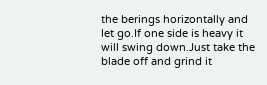the berings horizontally and let go.If one side is heavy it will swing down.Just take the blade off and grind it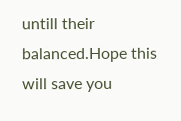untill their balanced.Hope this will save you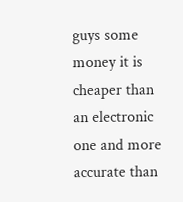guys some money it is cheaper than an electronic one and more accurate than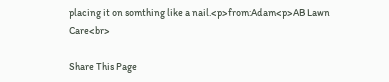placing it on somthing like a nail.<p>from:Adam<p>AB Lawn Care<br>

Share This Page